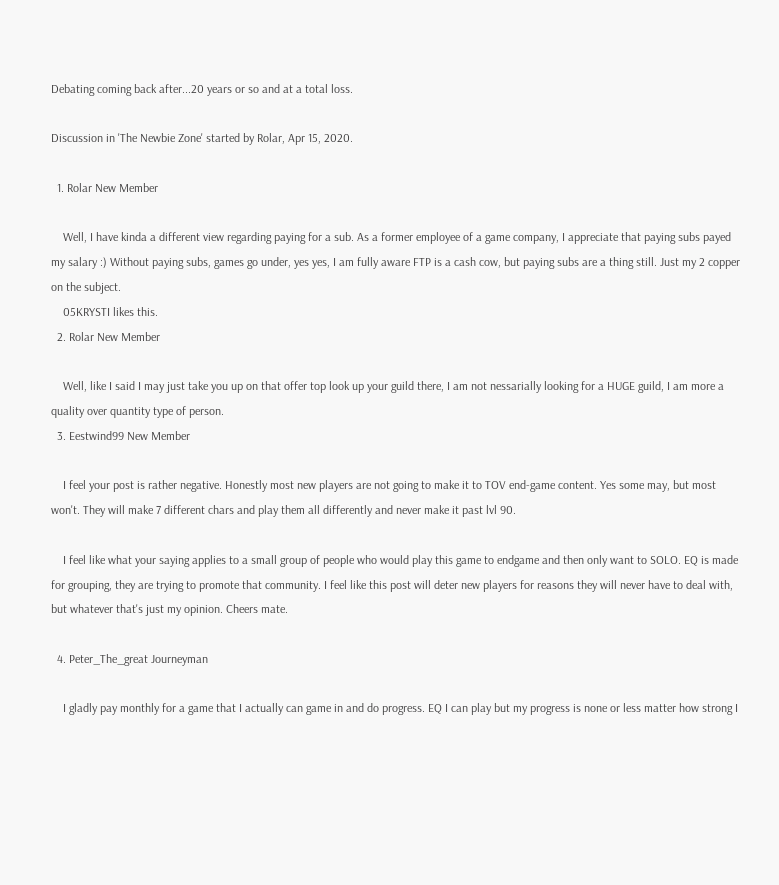Debating coming back after...20 years or so and at a total loss.

Discussion in 'The Newbie Zone' started by Rolar, Apr 15, 2020.

  1. Rolar New Member

    Well, I have kinda a different view regarding paying for a sub. As a former employee of a game company, I appreciate that paying subs payed my salary :) Without paying subs, games go under, yes yes, I am fully aware FTP is a cash cow, but paying subs are a thing still. Just my 2 copper on the subject.
    05KRYSTI likes this.
  2. Rolar New Member

    Well, like I said I may just take you up on that offer top look up your guild there, I am not nessarially looking for a HUGE guild, I am more a quality over quantity type of person.
  3. Eestwind99 New Member

    I feel your post is rather negative. Honestly most new players are not going to make it to TOV end-game content. Yes some may, but most won't. They will make 7 different chars and play them all differently and never make it past lvl 90.

    I feel like what your saying applies to a small group of people who would play this game to endgame and then only want to SOLO. EQ is made for grouping, they are trying to promote that community. I feel like this post will deter new players for reasons they will never have to deal with, but whatever that's just my opinion. Cheers mate.

  4. Peter_The_great Journeyman

    I gladly pay monthly for a game that I actually can game in and do progress. EQ I can play but my progress is none or less matter how strong I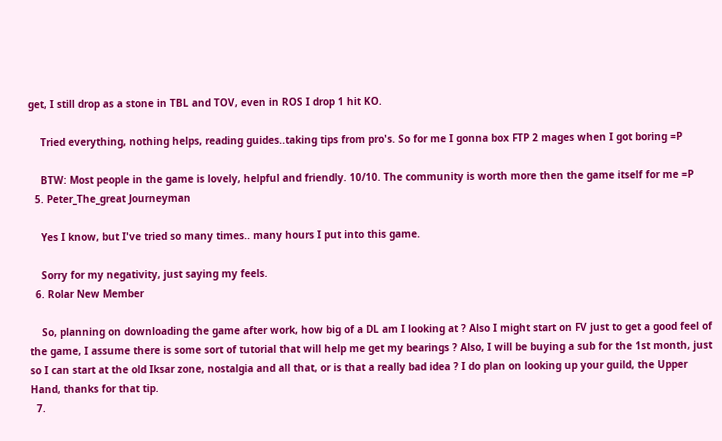get, I still drop as a stone in TBL and TOV, even in ROS I drop 1 hit KO.

    Tried everything, nothing helps, reading guides..taking tips from pro's. So for me I gonna box FTP 2 mages when I got boring =P

    BTW: Most people in the game is lovely, helpful and friendly. 10/10. The community is worth more then the game itself for me =P
  5. Peter_The_great Journeyman

    Yes I know, but I've tried so many times.. many hours I put into this game.

    Sorry for my negativity, just saying my feels.
  6. Rolar New Member

    So, planning on downloading the game after work, how big of a DL am I looking at ? Also I might start on FV just to get a good feel of the game, I assume there is some sort of tutorial that will help me get my bearings ? Also, I will be buying a sub for the 1st month, just so I can start at the old Iksar zone, nostalgia and all that, or is that a really bad idea ? I do plan on looking up your guild, the Upper Hand, thanks for that tip.
  7.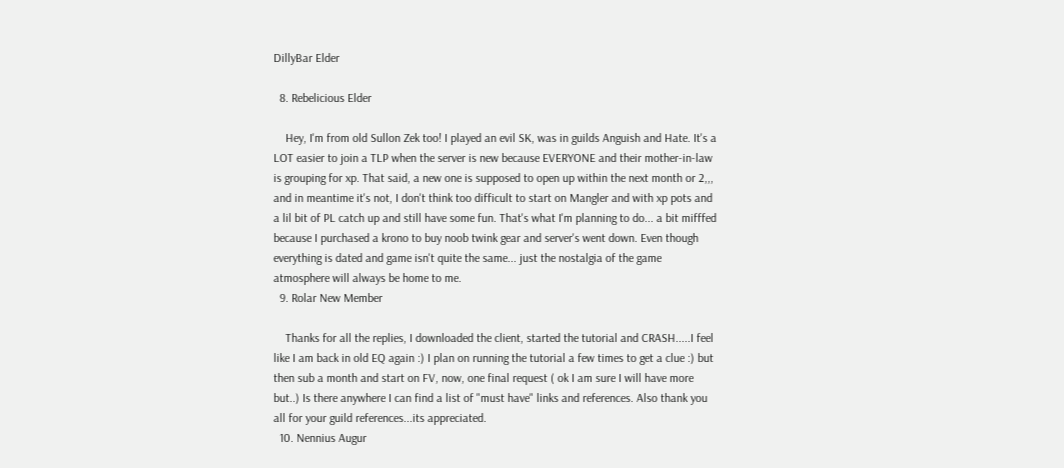DillyBar Elder

  8. Rebelicious Elder

    Hey, I'm from old Sullon Zek too! I played an evil SK, was in guilds Anguish and Hate. It's a LOT easier to join a TLP when the server is new because EVERYONE and their mother-in-law is grouping for xp. That said, a new one is supposed to open up within the next month or 2,,, and in meantime it's not, I don't think too difficult to start on Mangler and with xp pots and a lil bit of PL catch up and still have some fun. That's what I'm planning to do... a bit mifffed because I purchased a krono to buy noob twink gear and server's went down. Even though everything is dated and game isn't quite the same... just the nostalgia of the game atmosphere will always be home to me.
  9. Rolar New Member

    Thanks for all the replies, I downloaded the client, started the tutorial and CRASH.....I feel like I am back in old EQ again :) I plan on running the tutorial a few times to get a clue :) but then sub a month and start on FV, now, one final request ( ok I am sure I will have more but..) Is there anywhere I can find a list of "must have" links and references. Also thank you all for your guild references...its appreciated.
  10. Nennius Augur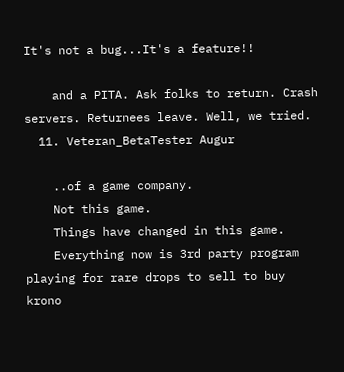It's not a bug...It's a feature!!

    and a PITA. Ask folks to return. Crash servers. Returnees leave. Well, we tried.
  11. Veteran_BetaTester Augur

    ..of a game company.
    Not this game.
    Things have changed in this game.
    Everything now is 3rd party program playing for rare drops to sell to buy krono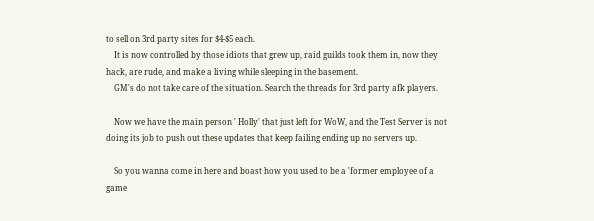to sell on 3rd party sites for $4-$5 each.
    It is now controlled by those idiots that grew up, raid guilds took them in, now they hack, are rude, and make a living while sleeping in the basement.
    GM's do not take care of the situation. Search the threads for 3rd party afk players.

    Now we have the main person ' Holly' that just left for WoW, and the Test Server is not doing its job to push out these updates that keep failing ending up no servers up.

    So you wanna come in here and boast how you used to be a 'former employee of a game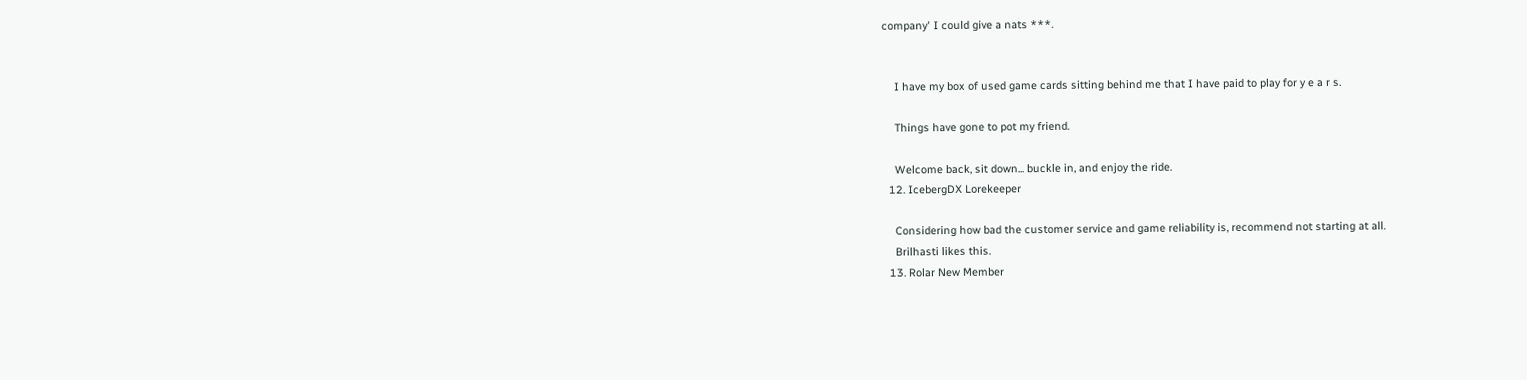company' I could give a nats ***.


    I have my box of used game cards sitting behind me that I have paid to play for y e a r s.

    Things have gone to pot my friend.

    Welcome back, sit down... buckle in, and enjoy the ride.
  12. IcebergDX Lorekeeper

    Considering how bad the customer service and game reliability is, recommend not starting at all.
    Brilhasti likes this.
  13. Rolar New Member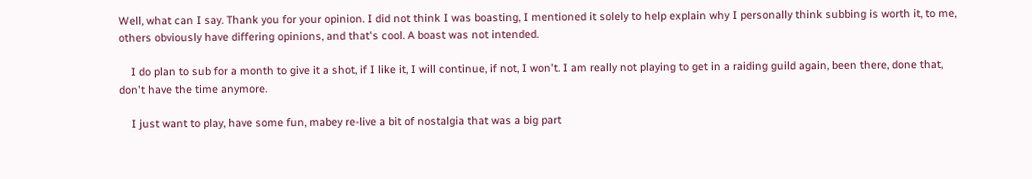Well, what can I say. Thank you for your opinion. I did not think I was boasting, I mentioned it solely to help explain why I personally think subbing is worth it, to me, others obviously have differing opinions, and that's cool. A boast was not intended.

    I do plan to sub for a month to give it a shot, if I like it, I will continue, if not, I won't. I am really not playing to get in a raiding guild again, been there, done that, don't have the time anymore.

    I just want to play, have some fun, mabey re-live a bit of nostalgia that was a big part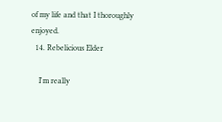of my life and that I thoroughly enjoyed.
  14. Rebelicious Elder

    I'm really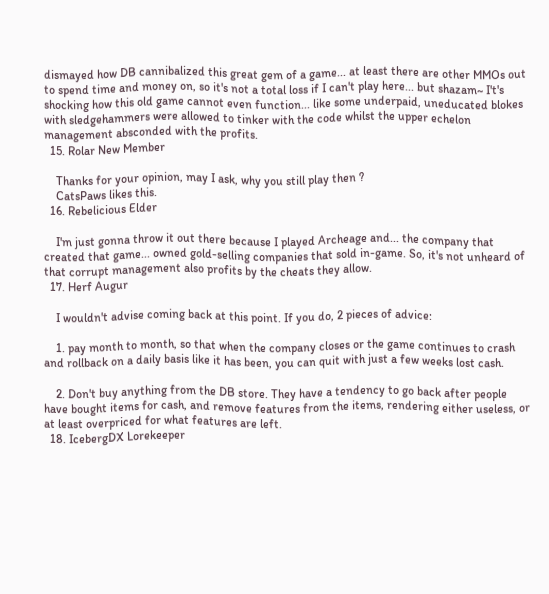dismayed how DB cannibalized this great gem of a game... at least there are other MMOs out to spend time and money on, so it's not a total loss if I can't play here... but shazam~ I't's shocking how this old game cannot even function... like some underpaid, uneducated blokes with sledgehammers were allowed to tinker with the code whilst the upper echelon management absconded with the profits.
  15. Rolar New Member

    Thanks for your opinion, may I ask, why you still play then ?
    CatsPaws likes this.
  16. Rebelicious Elder

    I'm just gonna throw it out there because I played Archeage and... the company that created that game... owned gold-selling companies that sold in-game. So, it's not unheard of that corrupt management also profits by the cheats they allow.
  17. Herf Augur

    I wouldn't advise coming back at this point. If you do, 2 pieces of advice:

    1. pay month to month, so that when the company closes or the game continues to crash and rollback on a daily basis like it has been, you can quit with just a few weeks lost cash.

    2. Don't buy anything from the DB store. They have a tendency to go back after people have bought items for cash, and remove features from the items, rendering either useless, or at least overpriced for what features are left.
  18. IcebergDX Lorekeeper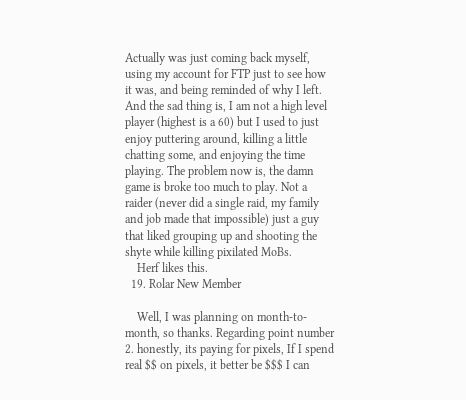Actually was just coming back myself, using my account for FTP just to see how it was, and being reminded of why I left. And the sad thing is, I am not a high level player (highest is a 60) but I used to just enjoy puttering around, killing a little chatting some, and enjoying the time playing. The problem now is, the damn game is broke too much to play. Not a raider (never did a single raid, my family and job made that impossible) just a guy that liked grouping up and shooting the shyte while killing pixilated MoBs.
    Herf likes this.
  19. Rolar New Member

    Well, I was planning on month-to-month, so thanks. Regarding point number 2. honestly, its paying for pixels, If I spend real $$ on pixels, it better be $$$ I can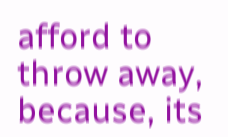afford to throw away, because, its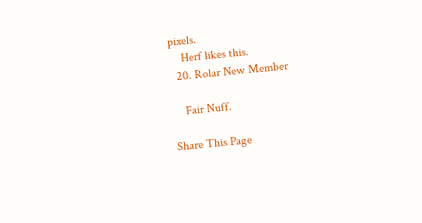pixels.
    Herf likes this.
  20. Rolar New Member

    Fair Nuff.

Share This Page